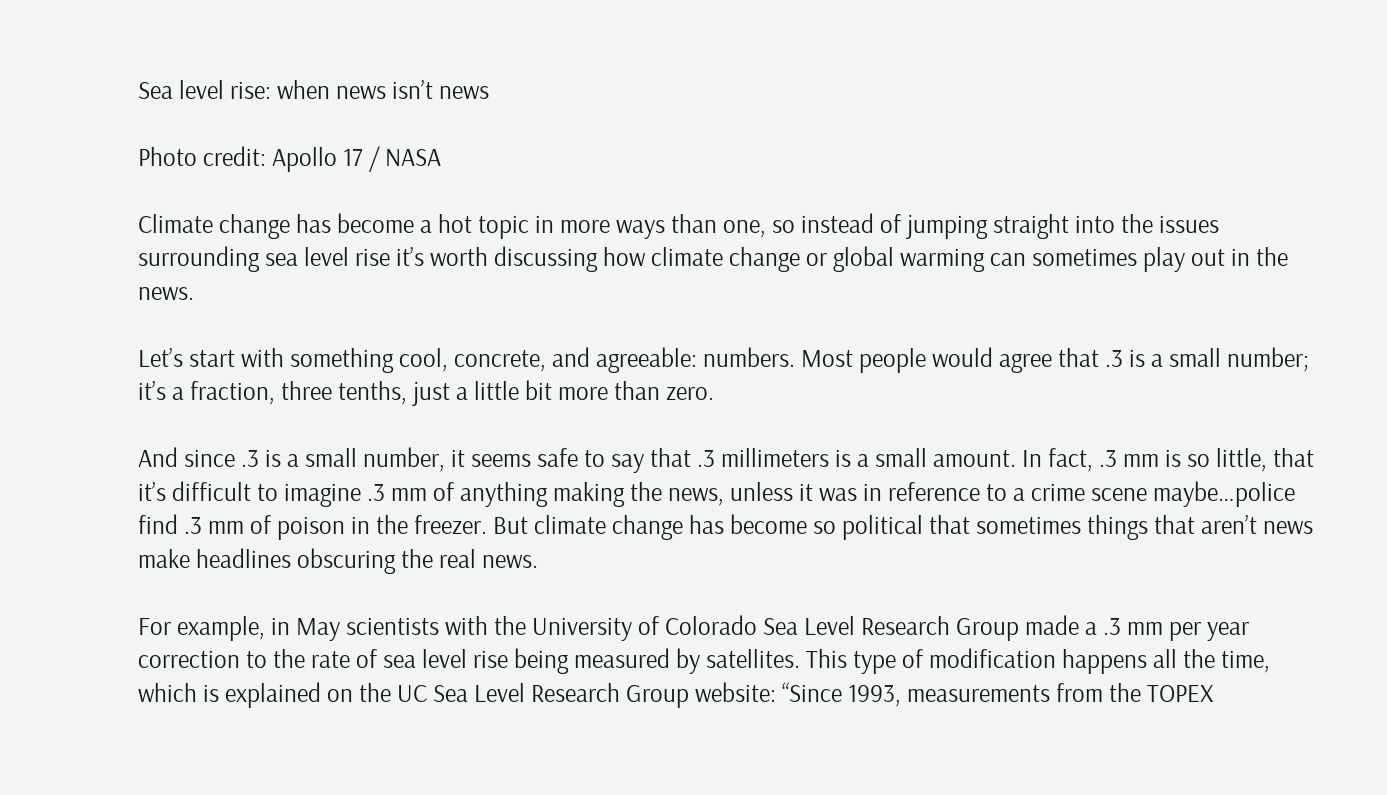Sea level rise: when news isn’t news

Photo credit: Apollo 17 / NASA

Climate change has become a hot topic in more ways than one, so instead of jumping straight into the issues surrounding sea level rise it’s worth discussing how climate change or global warming can sometimes play out in the news.

Let’s start with something cool, concrete, and agreeable: numbers. Most people would agree that .3 is a small number; it’s a fraction, three tenths, just a little bit more than zero.

And since .3 is a small number, it seems safe to say that .3 millimeters is a small amount. In fact, .3 mm is so little, that it’s difficult to imagine .3 mm of anything making the news, unless it was in reference to a crime scene maybe…police find .3 mm of poison in the freezer. But climate change has become so political that sometimes things that aren’t news make headlines obscuring the real news.

For example, in May scientists with the University of Colorado Sea Level Research Group made a .3 mm per year correction to the rate of sea level rise being measured by satellites. This type of modification happens all the time, which is explained on the UC Sea Level Research Group website: “Since 1993, measurements from the TOPEX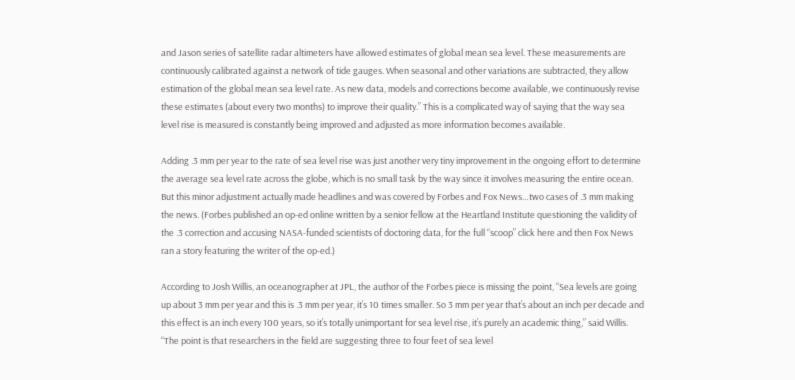and Jason series of satellite radar altimeters have allowed estimates of global mean sea level. These measurements are continuously calibrated against a network of tide gauges. When seasonal and other variations are subtracted, they allow estimation of the global mean sea level rate. As new data, models and corrections become available, we continuously revise these estimates (about every two months) to improve their quality.” This is a complicated way of saying that the way sea level rise is measured is constantly being improved and adjusted as more information becomes available.

Adding .3 mm per year to the rate of sea level rise was just another very tiny improvement in the ongoing effort to determine the average sea level rate across the globe, which is no small task by the way since it involves measuring the entire ocean. But this minor adjustment actually made headlines and was covered by Forbes and Fox News…two cases of .3 mm making the news. (Forbes published an op-ed online written by a senior fellow at the Heartland Institute questioning the validity of the .3 correction and accusing NASA-funded scientists of doctoring data, for the full “scoop” click here and then Fox News ran a story featuring the writer of the op-ed.)

According to Josh Willis, an oceanographer at JPL, the author of the Forbes piece is missing the point, “Sea levels are going up about 3 mm per year and this is .3 mm per year, it’s 10 times smaller. So 3 mm per year that’s about an inch per decade and this effect is an inch every 100 years, so it’s totally unimportant for sea level rise, it’s purely an academic thing,” said Willis. “The point is that researchers in the field are suggesting three to four feet of sea level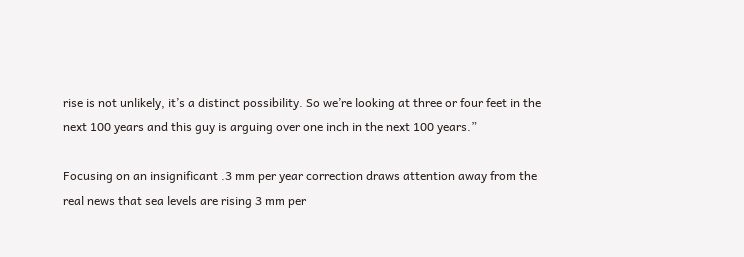rise is not unlikely, it’s a distinct possibility. So we’re looking at three or four feet in the next 100 years and this guy is arguing over one inch in the next 100 years.”

Focusing on an insignificant .3 mm per year correction draws attention away from the real news that sea levels are rising 3 mm per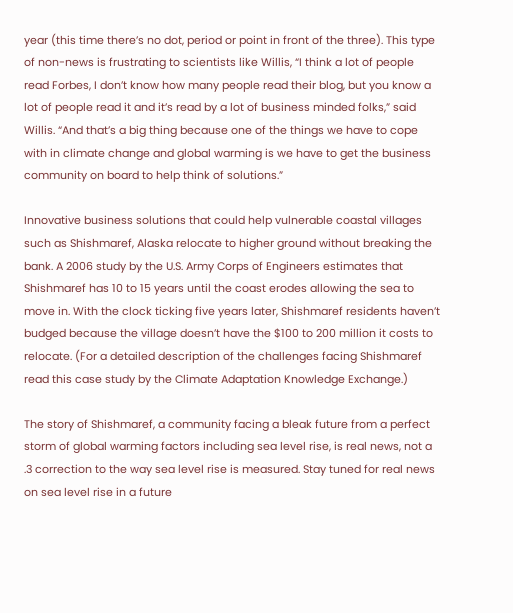year (this time there’s no dot, period or point in front of the three). This type of non-news is frustrating to scientists like Willis, “I think a lot of people read Forbes, I don’t know how many people read their blog, but you know a lot of people read it and it’s read by a lot of business minded folks,” said Willis. “And that’s a big thing because one of the things we have to cope with in climate change and global warming is we have to get the business community on board to help think of solutions.”

Innovative business solutions that could help vulnerable coastal villages such as Shishmaref, Alaska relocate to higher ground without breaking the bank. A 2006 study by the U.S. Army Corps of Engineers estimates that Shishmaref has 10 to 15 years until the coast erodes allowing the sea to move in. With the clock ticking five years later, Shishmaref residents haven’t budged because the village doesn’t have the $100 to 200 million it costs to relocate. (For a detailed description of the challenges facing Shishmaref read this case study by the Climate Adaptation Knowledge Exchange.)

The story of Shishmaref, a community facing a bleak future from a perfect storm of global warming factors including sea level rise, is real news, not a .3 correction to the way sea level rise is measured. Stay tuned for real news on sea level rise in a future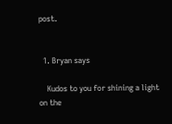post.


  1. Bryan says

    Kudos to you for shining a light on the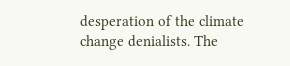desperation of the climate change denialists. The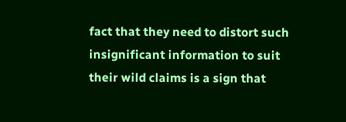fact that they need to distort such insignificant information to suit their wild claims is a sign that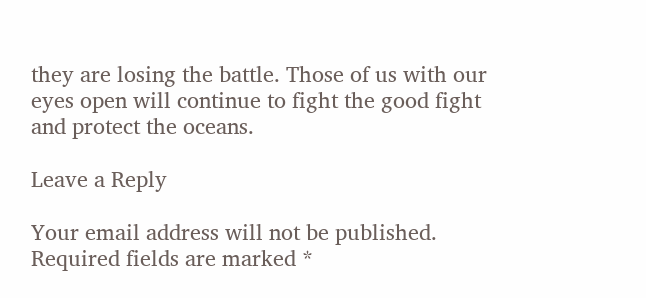they are losing the battle. Those of us with our eyes open will continue to fight the good fight and protect the oceans.

Leave a Reply

Your email address will not be published. Required fields are marked *